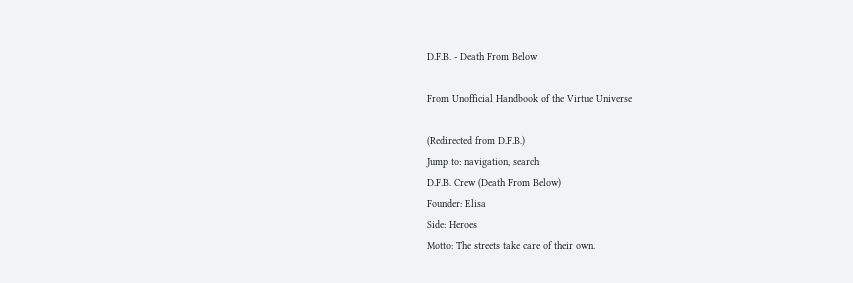D.F.B. - Death From Below

From Unofficial Handbook of the Virtue Universe

(Redirected from D.F.B.)
Jump to: navigation, search
D.F.B. Crew (Death From Below)
Founder: Elisa
Side: Heroes
Motto: The streets take care of their own.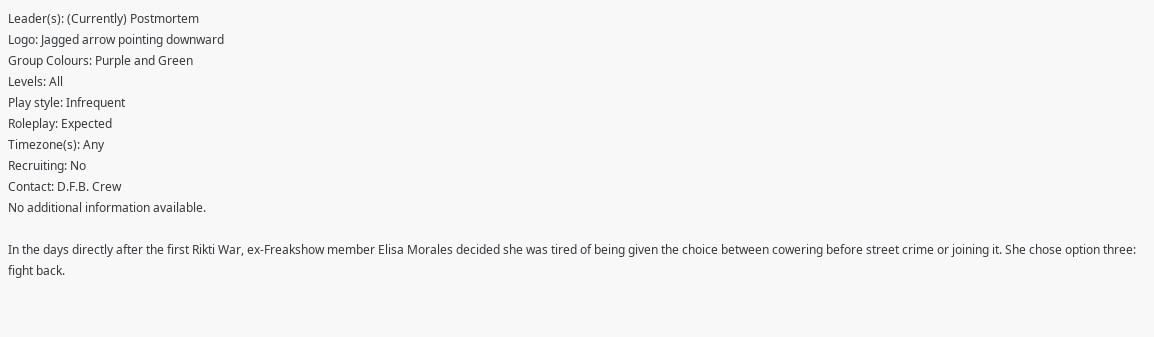Leader(s): (Currently) Postmortem
Logo: Jagged arrow pointing downward
Group Colours: Purple and Green
Levels: All
Play style: Infrequent
Roleplay: Expected
Timezone(s): Any
Recruiting: No
Contact: D.F.B. Crew
No additional information available.

In the days directly after the first Rikti War, ex-Freakshow member Elisa Morales decided she was tired of being given the choice between cowering before street crime or joining it. She chose option three: fight back.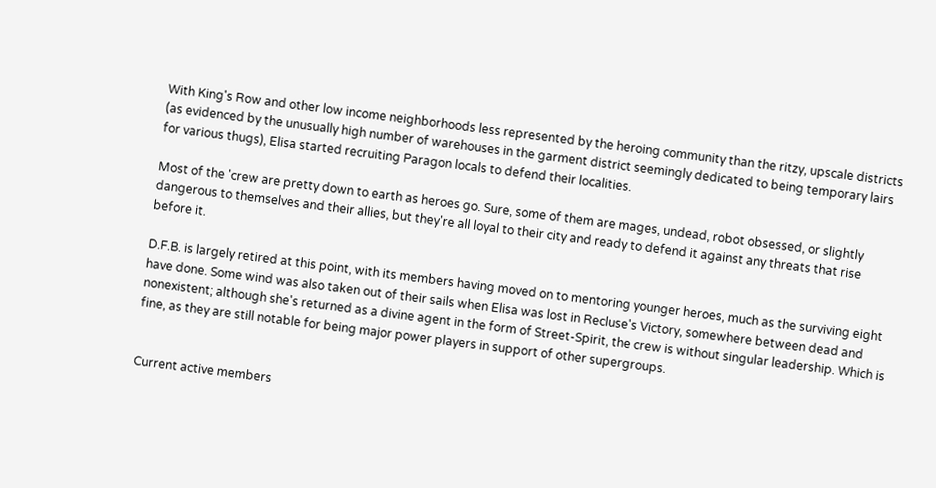With King's Row and other low income neighborhoods less represented by the heroing community than the ritzy, upscale districts (as evidenced by the unusually high number of warehouses in the garment district seemingly dedicated to being temporary lairs for various thugs), Elisa started recruiting Paragon locals to defend their localities.

Most of the 'crew are pretty down to earth as heroes go. Sure, some of them are mages, undead, robot obsessed, or slightly dangerous to themselves and their allies, but they're all loyal to their city and ready to defend it against any threats that rise before it.

D.F.B. is largely retired at this point, with its members having moved on to mentoring younger heroes, much as the surviving eight have done. Some wind was also taken out of their sails when Elisa was lost in Recluse's Victory, somewhere between dead and nonexistent; although she's returned as a divine agent in the form of Street-Spirit, the crew is without singular leadership. Which is fine, as they are still notable for being major power players in support of other supergroups.


Current active members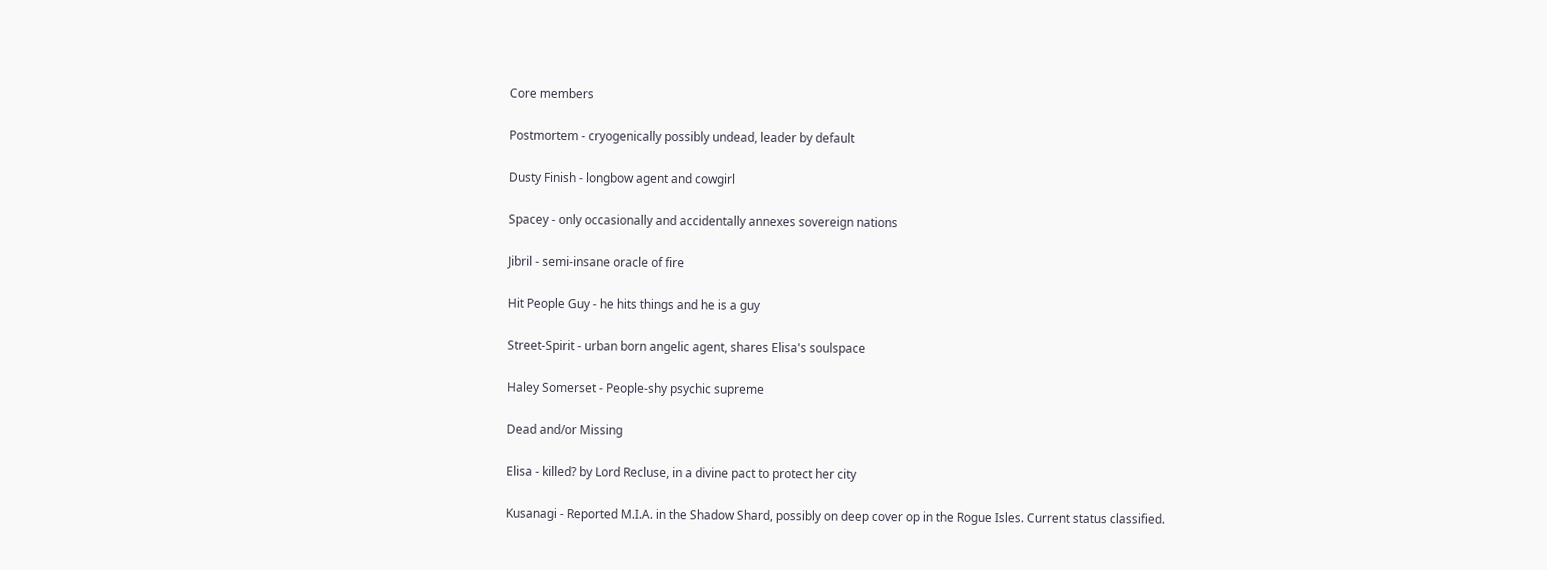Core members

Postmortem - cryogenically possibly undead, leader by default

Dusty Finish - longbow agent and cowgirl

Spacey - only occasionally and accidentally annexes sovereign nations

Jibril - semi-insane oracle of fire

Hit People Guy - he hits things and he is a guy

Street-Spirit - urban born angelic agent, shares Elisa's soulspace

Haley Somerset - People-shy psychic supreme

Dead and/or Missing

Elisa - killed? by Lord Recluse, in a divine pact to protect her city

Kusanagi - Reported M.I.A. in the Shadow Shard, possibly on deep cover op in the Rogue Isles. Current status classified.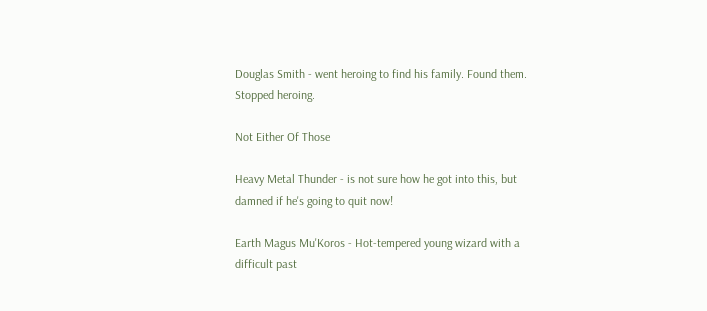Douglas Smith - went heroing to find his family. Found them. Stopped heroing.

Not Either Of Those

Heavy Metal Thunder - is not sure how he got into this, but damned if he's going to quit now!

Earth Magus Mu'Koros - Hot-tempered young wizard with a difficult past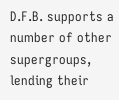D.F.B. supports a number of other supergroups, lending their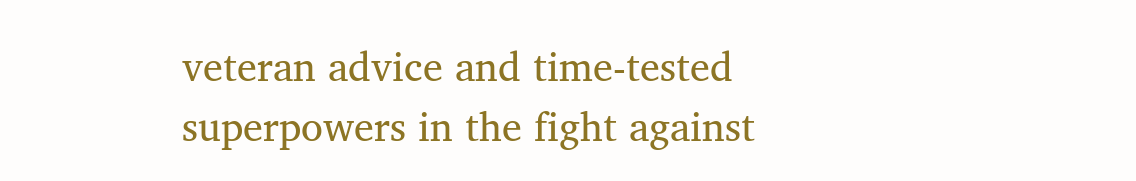veteran advice and time-tested superpowers in the fight against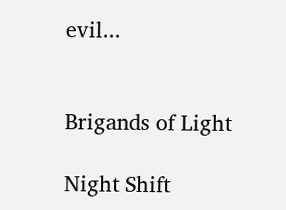evil...


Brigands of Light

Night Shift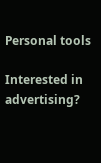Personal tools

Interested in advertising?